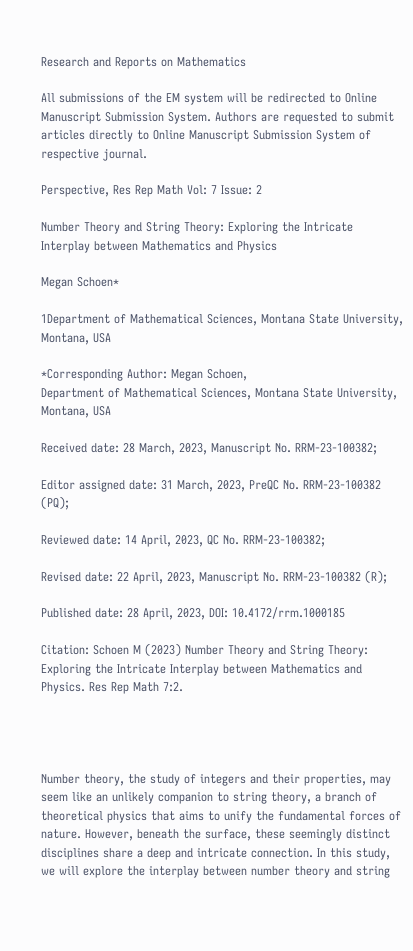Research and Reports on Mathematics

All submissions of the EM system will be redirected to Online Manuscript Submission System. Authors are requested to submit articles directly to Online Manuscript Submission System of respective journal.

Perspective, Res Rep Math Vol: 7 Issue: 2

Number Theory and String Theory: Exploring the Intricate Interplay between Mathematics and Physics

Megan Schoen*

1Department of Mathematical Sciences, Montana State University, Montana, USA

*Corresponding Author: Megan Schoen,
Department of Mathematical Sciences, Montana State University, Montana, USA

Received date: 28 March, 2023, Manuscript No. RRM-23-100382;

Editor assigned date: 31 March, 2023, PreQC No. RRM-23-100382 (PQ);

Reviewed date: 14 April, 2023, QC No. RRM-23-100382;

Revised date: 22 April, 2023, Manuscript No. RRM-23-100382 (R);

Published date: 28 April, 2023, DOI: 10.4172/rrm.1000185

Citation: Schoen M (2023) Number Theory and String Theory: Exploring the Intricate Interplay between Mathematics and Physics. Res Rep Math 7:2.




Number theory, the study of integers and their properties, may seem like an unlikely companion to string theory, a branch of theoretical physics that aims to unify the fundamental forces of nature. However, beneath the surface, these seemingly distinct disciplines share a deep and intricate connection. In this study, we will explore the interplay between number theory and string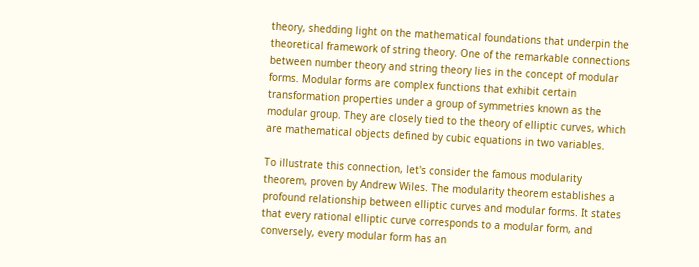theory, shedding light on the mathematical foundations that underpin the theoretical framework of string theory. One of the remarkable connections between number theory and string theory lies in the concept of modular forms. Modular forms are complex functions that exhibit certain transformation properties under a group of symmetries known as the modular group. They are closely tied to the theory of elliptic curves, which are mathematical objects defined by cubic equations in two variables.

To illustrate this connection, let's consider the famous modularity theorem, proven by Andrew Wiles. The modularity theorem establishes a profound relationship between elliptic curves and modular forms. It states that every rational elliptic curve corresponds to a modular form, and conversely, every modular form has an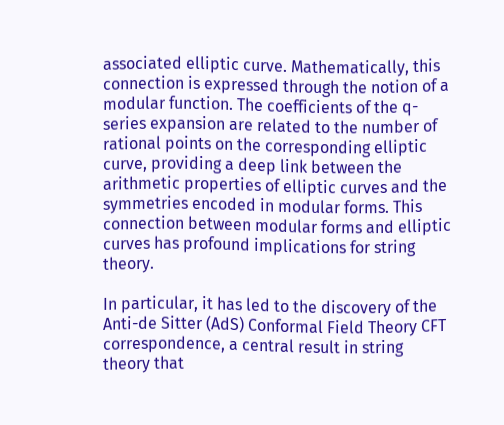associated elliptic curve. Mathematically, this connection is expressed through the notion of a modular function. The coefficients of the q-series expansion are related to the number of rational points on the corresponding elliptic curve, providing a deep link between the arithmetic properties of elliptic curves and the symmetries encoded in modular forms. This connection between modular forms and elliptic curves has profound implications for string theory.

In particular, it has led to the discovery of the Anti-de Sitter (AdS) Conformal Field Theory CFT correspondence, a central result in string theory that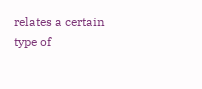relates a certain type of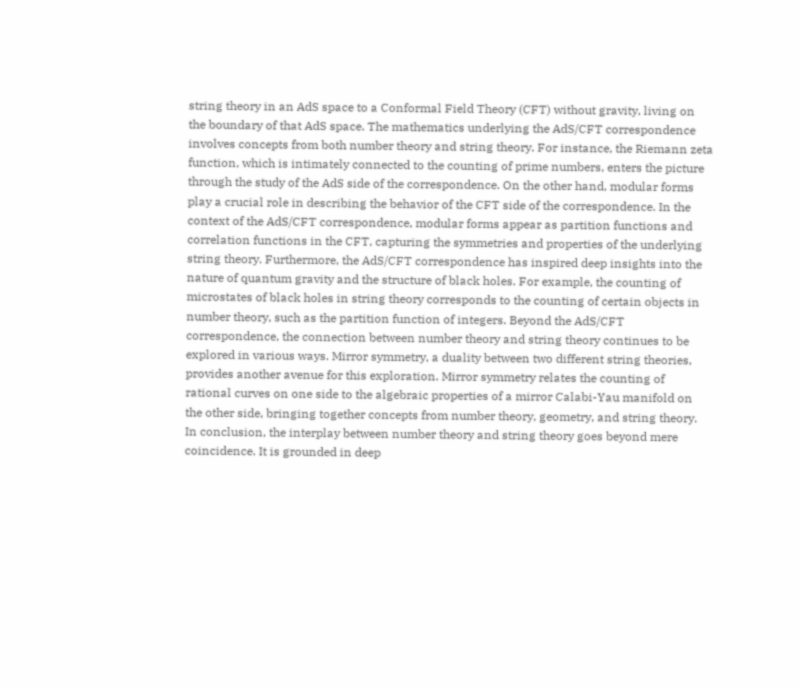string theory in an AdS space to a Conformal Field Theory (CFT) without gravity, living on the boundary of that AdS space. The mathematics underlying the AdS/CFT correspondence involves concepts from both number theory and string theory. For instance, the Riemann zeta function, which is intimately connected to the counting of prime numbers, enters the picture through the study of the AdS side of the correspondence. On the other hand, modular forms play a crucial role in describing the behavior of the CFT side of the correspondence. In the context of the AdS/CFT correspondence, modular forms appear as partition functions and correlation functions in the CFT, capturing the symmetries and properties of the underlying string theory. Furthermore, the AdS/CFT correspondence has inspired deep insights into the nature of quantum gravity and the structure of black holes. For example, the counting of microstates of black holes in string theory corresponds to the counting of certain objects in number theory, such as the partition function of integers. Beyond the AdS/CFT correspondence, the connection between number theory and string theory continues to be explored in various ways. Mirror symmetry, a duality between two different string theories, provides another avenue for this exploration. Mirror symmetry relates the counting of rational curves on one side to the algebraic properties of a mirror Calabi-Yau manifold on the other side, bringing together concepts from number theory, geometry, and string theory. In conclusion, the interplay between number theory and string theory goes beyond mere coincidence. It is grounded in deep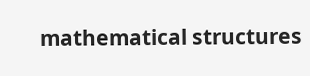mathematical structures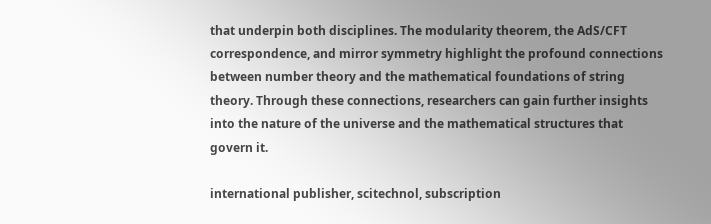that underpin both disciplines. The modularity theorem, the AdS/CFT correspondence, and mirror symmetry highlight the profound connections between number theory and the mathematical foundations of string theory. Through these connections, researchers can gain further insights into the nature of the universe and the mathematical structures that govern it.

international publisher, scitechnol, subscription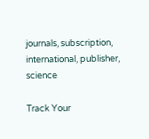journals, subscription, international, publisher, science

Track Your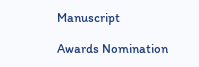Manuscript

Awards Nomination